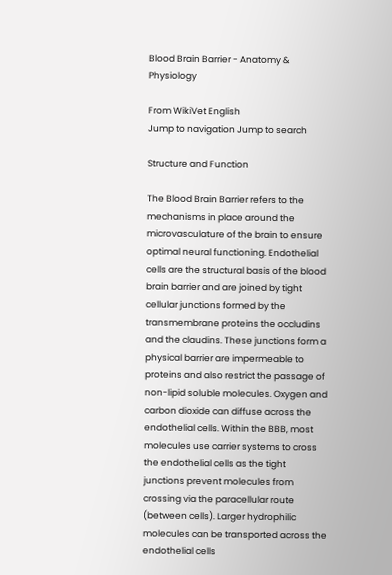Blood Brain Barrier - Anatomy & Physiology

From WikiVet English
Jump to navigation Jump to search

Structure and Function

The Blood Brain Barrier refers to the mechanisms in place around the microvasculature of the brain to ensure optimal neural functioning. Endothelial cells are the structural basis of the blood brain barrier and are joined by tight cellular junctions formed by the transmembrane proteins the occludins and the claudins. These junctions form a physical barrier are impermeable to proteins and also restrict the passage of non-lipid soluble molecules. Oxygen and carbon dioxide can diffuse across the endothelial cells. Within the BBB, most molecules use carrier systems to cross the endothelial cells as the tight junctions prevent molecules from crossing via the paracellular route (between cells). Larger hydrophilic molecules can be transported across the endothelial cells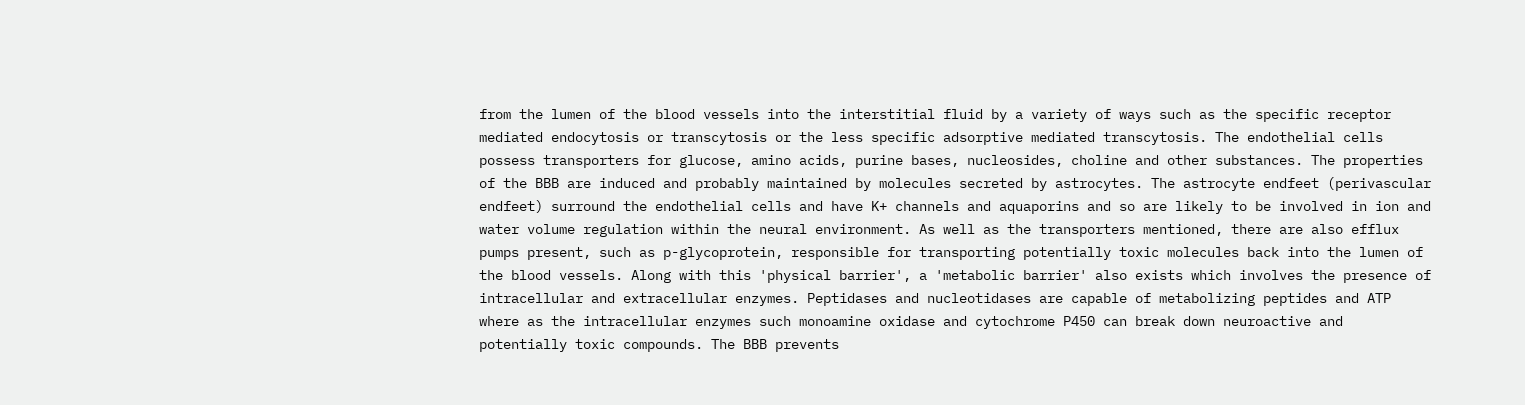from the lumen of the blood vessels into the interstitial fluid by a variety of ways such as the specific receptor mediated endocytosis or transcytosis or the less specific adsorptive mediated transcytosis. The endothelial cells possess transporters for glucose, amino acids, purine bases, nucleosides, choline and other substances. The properties of the BBB are induced and probably maintained by molecules secreted by astrocytes. The astrocyte endfeet (perivascular endfeet) surround the endothelial cells and have K+ channels and aquaporins and so are likely to be involved in ion and water volume regulation within the neural environment. As well as the transporters mentioned, there are also efflux pumps present, such as p-glycoprotein, responsible for transporting potentially toxic molecules back into the lumen of the blood vessels. Along with this 'physical barrier', a 'metabolic barrier' also exists which involves the presence of intracellular and extracellular enzymes. Peptidases and nucleotidases are capable of metabolizing peptides and ATP where as the intracellular enzymes such monoamine oxidase and cytochrome P450 can break down neuroactive and potentially toxic compounds. The BBB prevents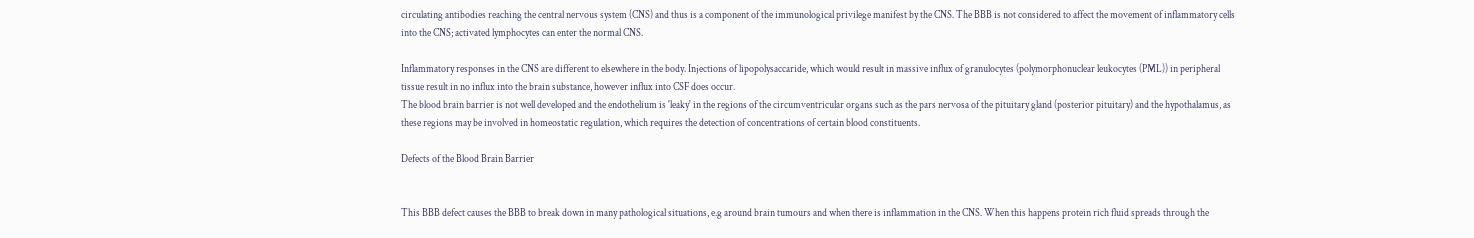circulating antibodies reaching the central nervous system (CNS) and thus is a component of the immunological privilege manifest by the CNS. The BBB is not considered to affect the movement of inflammatory cells into the CNS; activated lymphocytes can enter the normal CNS.

Inflammatory responses in the CNS are different to elsewhere in the body. Injections of lipopolysaccaride, which would result in massive influx of granulocytes (polymorphonuclear leukocytes (PML)) in peripheral tissue result in no influx into the brain substance, however influx into CSF does occur.
The blood brain barrier is not well developed and the endothelium is 'leaky' in the regions of the circumventricular organs such as the pars nervosa of the pituitary gland (posterior pituitary) and the hypothalamus, as these regions may be involved in homeostatic regulation, which requires the detection of concentrations of certain blood constituents.

Defects of the Blood Brain Barrier


This BBB defect causes the BBB to break down in many pathological situations, e.g around brain tumours and when there is inflammation in the CNS. When this happens protein rich fluid spreads through the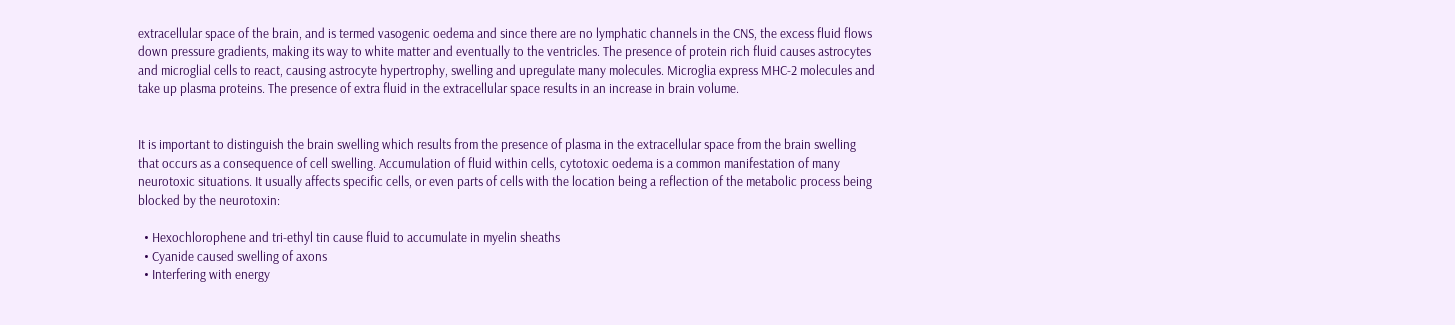extracellular space of the brain, and is termed vasogenic oedema and since there are no lymphatic channels in the CNS, the excess fluid flows down pressure gradients, making its way to white matter and eventually to the ventricles. The presence of protein rich fluid causes astrocytes and microglial cells to react, causing astrocyte hypertrophy, swelling and upregulate many molecules. Microglia express MHC-2 molecules and take up plasma proteins. The presence of extra fluid in the extracellular space results in an increase in brain volume.


It is important to distinguish the brain swelling which results from the presence of plasma in the extracellular space from the brain swelling that occurs as a consequence of cell swelling. Accumulation of fluid within cells, cytotoxic oedema is a common manifestation of many neurotoxic situations. It usually affects specific cells, or even parts of cells with the location being a reflection of the metabolic process being blocked by the neurotoxin:

  • Hexochlorophene and tri-ethyl tin cause fluid to accumulate in myelin sheaths
  • Cyanide caused swelling of axons
  • Interfering with energy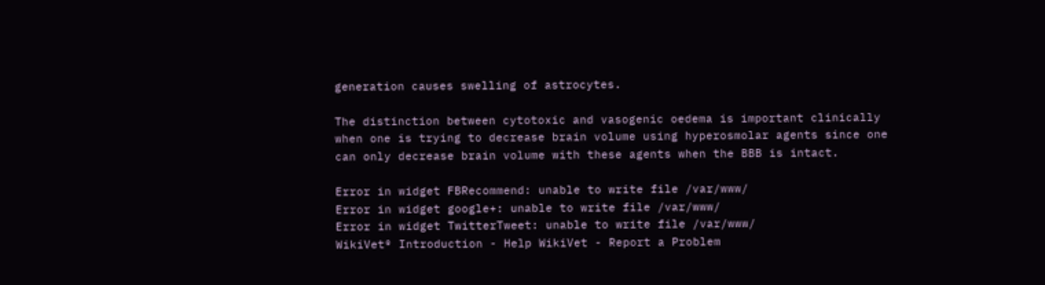generation causes swelling of astrocytes.

The distinction between cytotoxic and vasogenic oedema is important clinically when one is trying to decrease brain volume using hyperosmolar agents since one can only decrease brain volume with these agents when the BBB is intact.

Error in widget FBRecommend: unable to write file /var/www/
Error in widget google+: unable to write file /var/www/
Error in widget TwitterTweet: unable to write file /var/www/
WikiVet® Introduction - Help WikiVet - Report a Problem